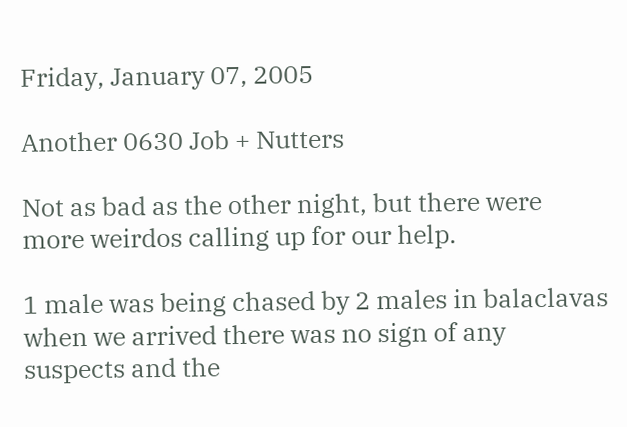Friday, January 07, 2005

Another 0630 Job + Nutters

Not as bad as the other night, but there were more weirdos calling up for our help.

1 male was being chased by 2 males in balaclavas when we arrived there was no sign of any suspects and the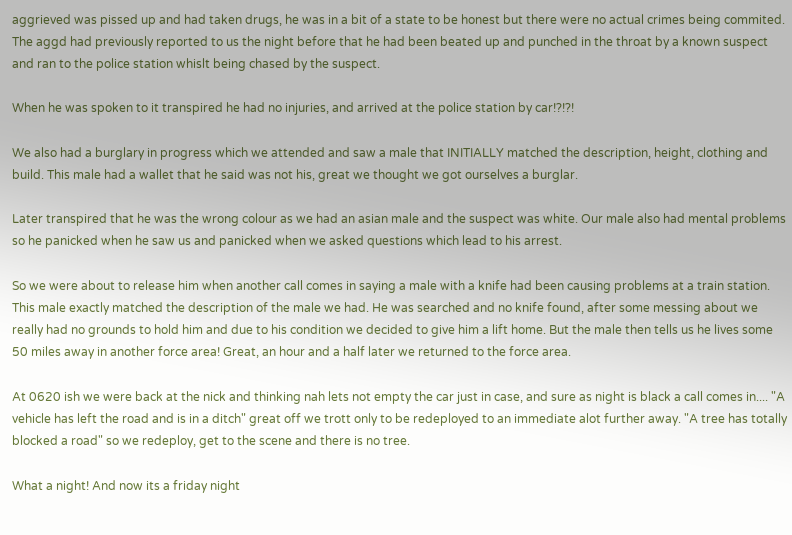aggrieved was pissed up and had taken drugs, he was in a bit of a state to be honest but there were no actual crimes being commited. The aggd had previously reported to us the night before that he had been beated up and punched in the throat by a known suspect and ran to the police station whislt being chased by the suspect.

When he was spoken to it transpired he had no injuries, and arrived at the police station by car!?!?!

We also had a burglary in progress which we attended and saw a male that INITIALLY matched the description, height, clothing and build. This male had a wallet that he said was not his, great we thought we got ourselves a burglar.

Later transpired that he was the wrong colour as we had an asian male and the suspect was white. Our male also had mental problems so he panicked when he saw us and panicked when we asked questions which lead to his arrest.

So we were about to release him when another call comes in saying a male with a knife had been causing problems at a train station. This male exactly matched the description of the male we had. He was searched and no knife found, after some messing about we really had no grounds to hold him and due to his condition we decided to give him a lift home. But the male then tells us he lives some 50 miles away in another force area! Great, an hour and a half later we returned to the force area.

At 0620 ish we were back at the nick and thinking nah lets not empty the car just in case, and sure as night is black a call comes in.... "A vehicle has left the road and is in a ditch" great off we trott only to be redeployed to an immediate alot further away. "A tree has totally blocked a road" so we redeploy, get to the scene and there is no tree.

What a night! And now its a friday night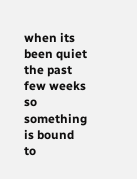when its been quiet the past few weeks so something is bound to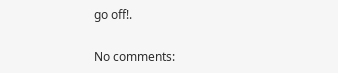go off!.

No comments: